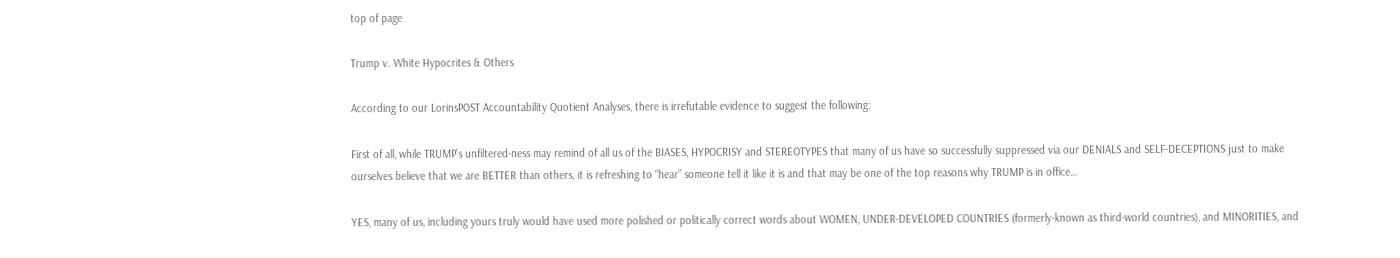top of page

Trump v. White Hypocrites & Others

According to our LorinsPOST Accountability Quotient Analyses, there is irrefutable evidence to suggest the following:

First of all, while TRUMP’s unfiltered-ness may remind of all us of the BIASES, HYPOCRISY and STEREOTYPES that many of us have so successfully suppressed via our DENIALS and SELF-DECEPTIONS just to make ourselves believe that we are BETTER than others, it is refreshing to “hear” someone tell it like it is and that may be one of the top reasons why TRUMP is in office…

YES, many of us, including yours truly would have used more polished or politically correct words about WOMEN, UNDER-DEVELOPED COUNTRIES (formerly-known as third-world countries), and MINORITIES, and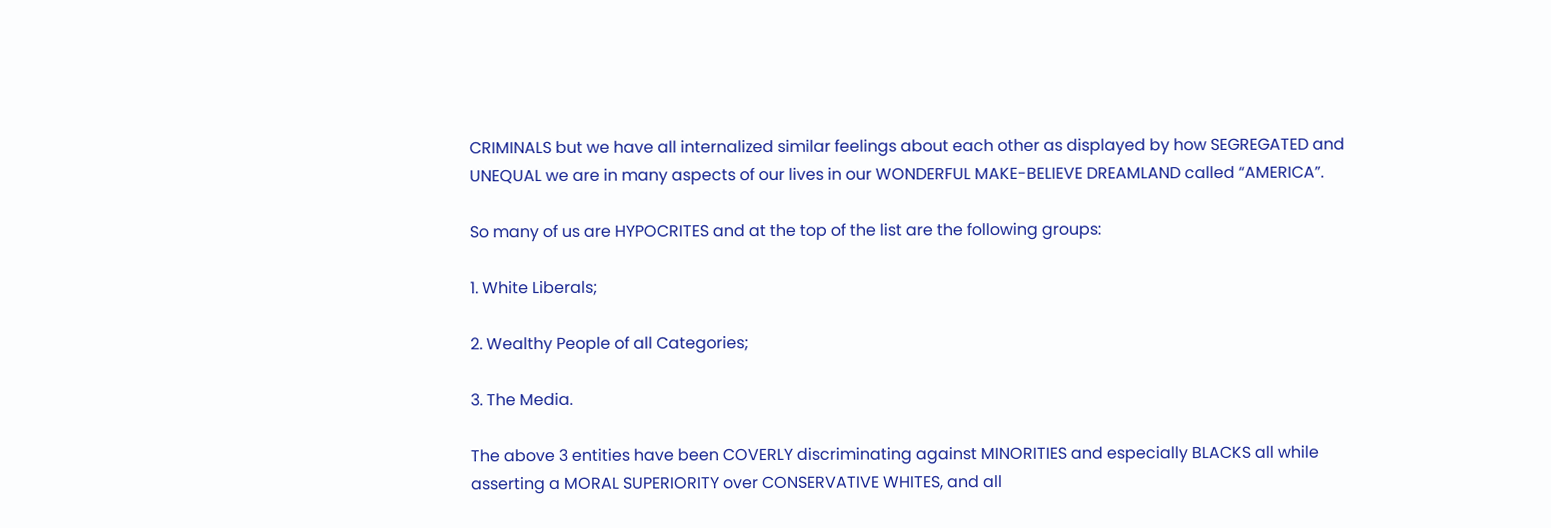CRIMINALS but we have all internalized similar feelings about each other as displayed by how SEGREGATED and UNEQUAL we are in many aspects of our lives in our WONDERFUL MAKE-BELIEVE DREAMLAND called “AMERICA”.

So many of us are HYPOCRITES and at the top of the list are the following groups:

1. White Liberals;

2. Wealthy People of all Categories;

3. The Media.

The above 3 entities have been COVERLY discriminating against MINORITIES and especially BLACKS all while asserting a MORAL SUPERIORITY over CONSERVATIVE WHITES, and all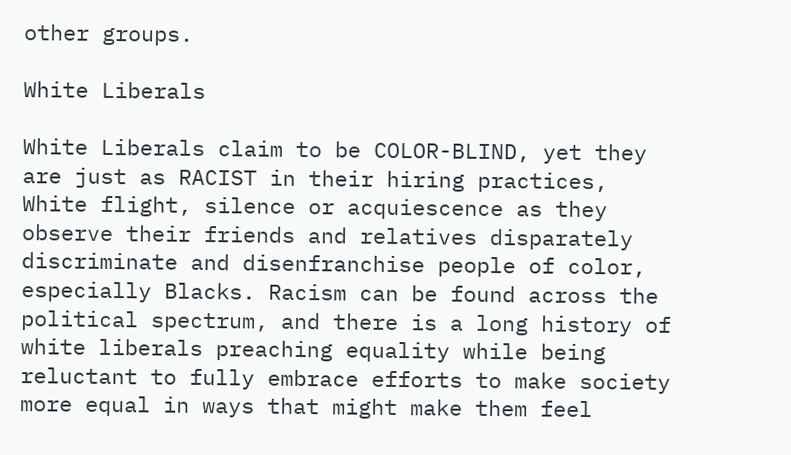other groups.

White Liberals

White Liberals claim to be COLOR-BLIND, yet they are just as RACIST in their hiring practices, White flight, silence or acquiescence as they observe their friends and relatives disparately discriminate and disenfranchise people of color, especially Blacks. Racism can be found across the political spectrum, and there is a long history of white liberals preaching equality while being reluctant to fully embrace efforts to make society more equal in ways that might make them feel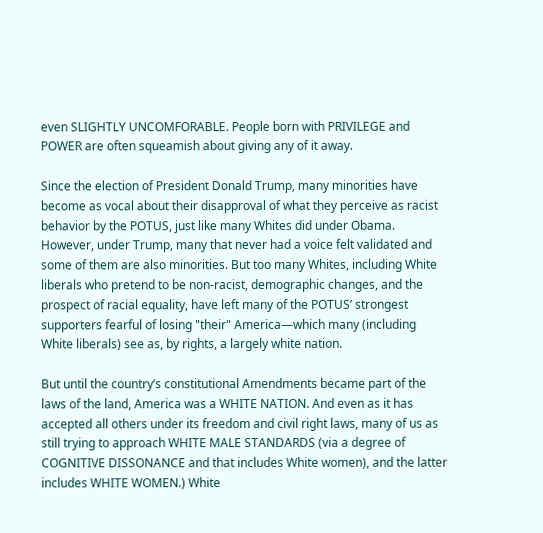even SLIGHTLY UNCOMFORABLE. People born with PRIVILEGE and POWER are often squeamish about giving any of it away.

Since the election of President Donald Trump, many minorities have become as vocal about their disapproval of what they perceive as racist behavior by the POTUS, just like many Whites did under Obama. However, under Trump, many that never had a voice felt validated and some of them are also minorities. But too many Whites, including White liberals who pretend to be non-racist, demographic changes, and the prospect of racial equality, have left many of the POTUS’ strongest supporters fearful of losing "their" America—which many (including White liberals) see as, by rights, a largely white nation.

But until the country’s constitutional Amendments became part of the laws of the land, America was a WHITE NATION. And even as it has accepted all others under its freedom and civil right laws, many of us as still trying to approach WHITE MALE STANDARDS (via a degree of COGNITIVE DISSONANCE and that includes White women), and the latter includes WHITE WOMEN.) White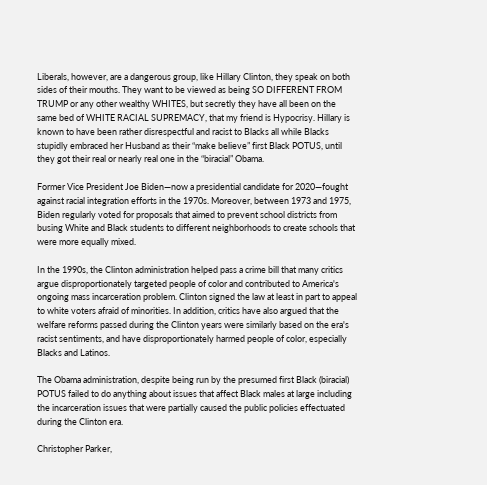Liberals, however, are a dangerous group, like Hillary Clinton, they speak on both sides of their mouths. They want to be viewed as being SO DIFFERENT FROM TRUMP or any other wealthy WHITES, but secretly they have all been on the same bed of WHITE RACIAL SUPREMACY, that my friend is Hypocrisy. Hillary is known to have been rather disrespectful and racist to Blacks all while Blacks stupidly embraced her Husband as their “make believe” first Black POTUS, until they got their real or nearly real one in the “biracial” Obama.

Former Vice President Joe Biden—now a presidential candidate for 2020—fought against racial integration efforts in the 1970s. Moreover, between 1973 and 1975, Biden regularly voted for proposals that aimed to prevent school districts from busing White and Black students to different neighborhoods to create schools that were more equally mixed.

In the 1990s, the Clinton administration helped pass a crime bill that many critics argue disproportionately targeted people of color and contributed to America's ongoing mass incarceration problem. Clinton signed the law at least in part to appeal to white voters afraid of minorities. In addition, critics have also argued that the welfare reforms passed during the Clinton years were similarly based on the era's racist sentiments, and have disproportionately harmed people of color, especially Blacks and Latinos.

The Obama administration, despite being run by the presumed first Black (biracial) POTUS failed to do anything about issues that affect Black males at large including the incarceration issues that were partially caused the public policies effectuated during the Clinton era.

Christopher Parker,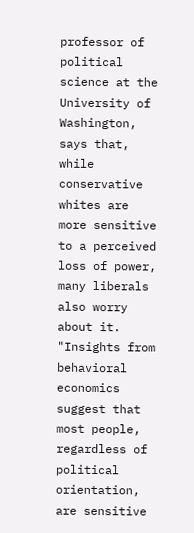professor of political science at the University of Washington, says that, while conservative whites are more sensitive to a perceived loss of power, many liberals also worry about it. "Insights from behavioral economics suggest that most people, regardless of political orientation, are sensitive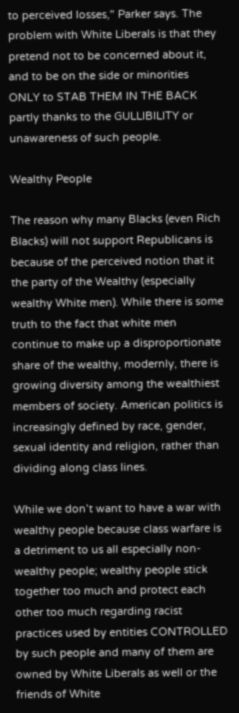to perceived losses," Parker says. The problem with White Liberals is that they pretend not to be concerned about it, and to be on the side or minorities ONLY to STAB THEM IN THE BACK partly thanks to the GULLIBILITY or unawareness of such people.

Wealthy People

The reason why many Blacks (even Rich Blacks) will not support Republicans is because of the perceived notion that it the party of the Wealthy (especially wealthy White men). While there is some truth to the fact that white men continue to make up a disproportionate share of the wealthy, modernly, there is growing diversity among the wealthiest members of society. American politics is increasingly defined by race, gender, sexual identity and religion, rather than dividing along class lines.

While we don’t want to have a war with wealthy people because class warfare is a detriment to us all especially non-wealthy people; wealthy people stick together too much and protect each other too much regarding racist practices used by entities CONTROLLED by such people and many of them are owned by White Liberals as well or the friends of White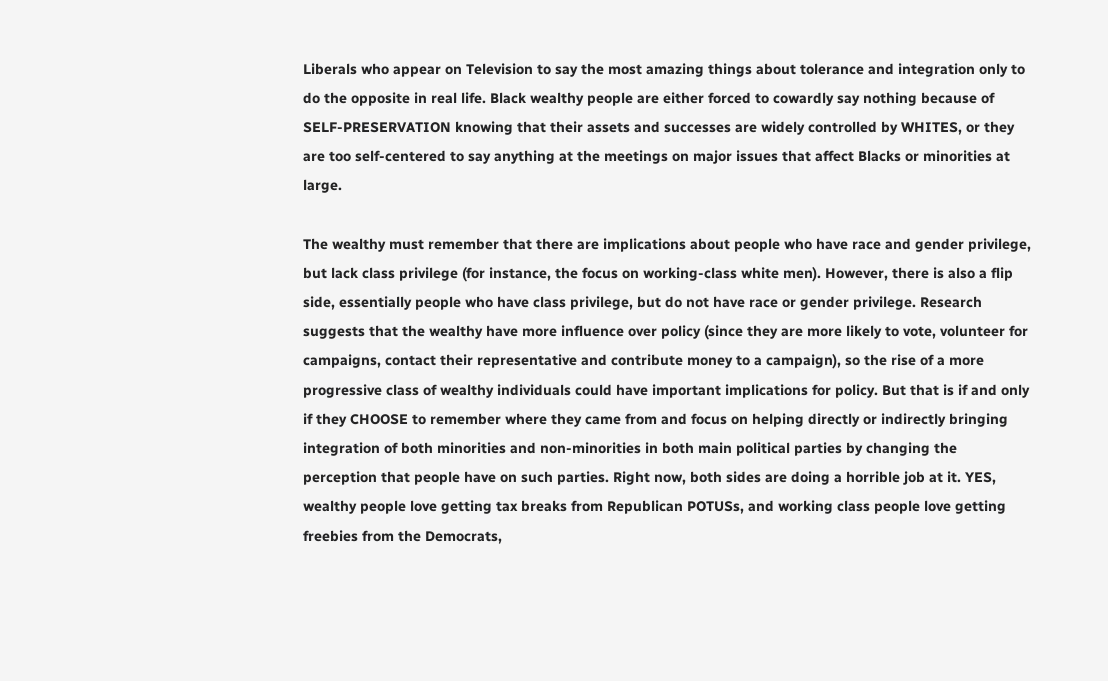Liberals who appear on Television to say the most amazing things about tolerance and integration only to do the opposite in real life. Black wealthy people are either forced to cowardly say nothing because of SELF-PRESERVATION knowing that their assets and successes are widely controlled by WHITES, or they are too self-centered to say anything at the meetings on major issues that affect Blacks or minorities at large.

The wealthy must remember that there are implications about people who have race and gender privilege, but lack class privilege (for instance, the focus on working-class white men). However, there is also a flip side, essentially people who have class privilege, but do not have race or gender privilege. Research suggests that the wealthy have more influence over policy (since they are more likely to vote, volunteer for campaigns, contact their representative and contribute money to a campaign), so the rise of a more progressive class of wealthy individuals could have important implications for policy. But that is if and only if they CHOOSE to remember where they came from and focus on helping directly or indirectly bringing integration of both minorities and non-minorities in both main political parties by changing the perception that people have on such parties. Right now, both sides are doing a horrible job at it. YES, wealthy people love getting tax breaks from Republican POTUSs, and working class people love getting freebies from the Democrats,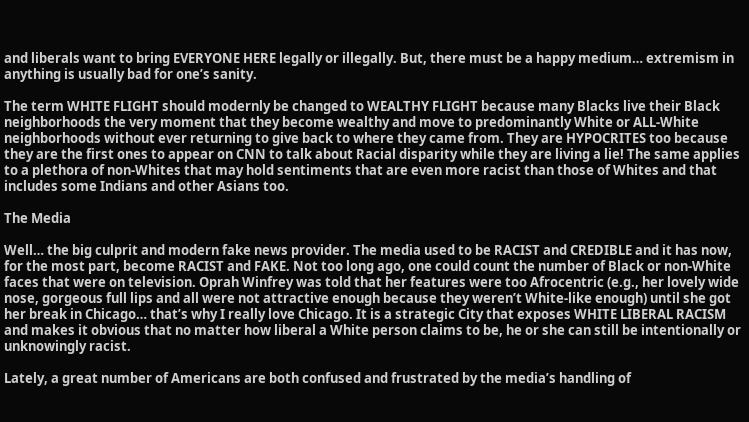and liberals want to bring EVERYONE HERE legally or illegally. But, there must be a happy medium… extremism in anything is usually bad for one’s sanity.

The term WHITE FLIGHT should modernly be changed to WEALTHY FLIGHT because many Blacks live their Black neighborhoods the very moment that they become wealthy and move to predominantly White or ALL-White neighborhoods without ever returning to give back to where they came from. They are HYPOCRITES too because they are the first ones to appear on CNN to talk about Racial disparity while they are living a lie! The same applies to a plethora of non-Whites that may hold sentiments that are even more racist than those of Whites and that includes some Indians and other Asians too.

The Media

Well… the big culprit and modern fake news provider. The media used to be RACIST and CREDIBLE and it has now, for the most part, become RACIST and FAKE. Not too long ago, one could count the number of Black or non-White faces that were on television. Oprah Winfrey was told that her features were too Afrocentric (e.g., her lovely wide nose, gorgeous full lips and all were not attractive enough because they weren’t White-like enough) until she got her break in Chicago… that’s why I really love Chicago. It is a strategic City that exposes WHITE LIBERAL RACISM and makes it obvious that no matter how liberal a White person claims to be, he or she can still be intentionally or unknowingly racist.

Lately, a great number of Americans are both confused and frustrated by the media’s handling of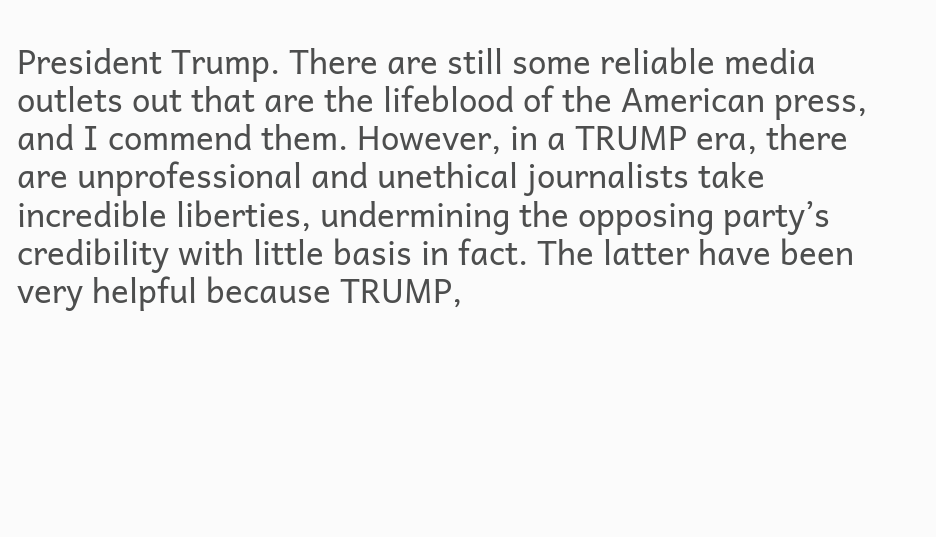President Trump. There are still some reliable media outlets out that are the lifeblood of the American press, and I commend them. However, in a TRUMP era, there are unprofessional and unethical journalists take incredible liberties, undermining the opposing party’s credibility with little basis in fact. The latter have been very helpful because TRUMP,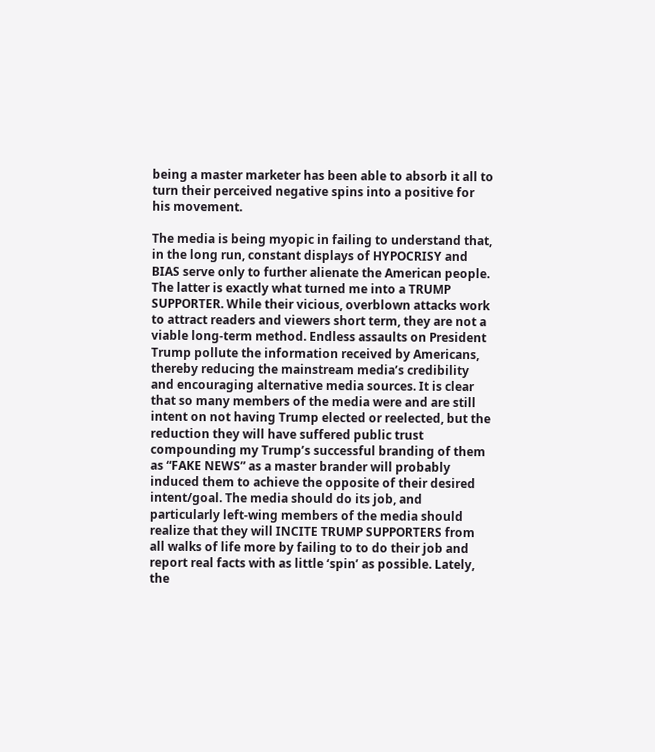being a master marketer has been able to absorb it all to turn their perceived negative spins into a positive for his movement.

The media is being myopic in failing to understand that, in the long run, constant displays of HYPOCRISY and BIAS serve only to further alienate the American people. The latter is exactly what turned me into a TRUMP SUPPORTER. While their vicious, overblown attacks work to attract readers and viewers short term, they are not a viable long-term method. Endless assaults on President Trump pollute the information received by Americans, thereby reducing the mainstream media’s credibility and encouraging alternative media sources. It is clear that so many members of the media were and are still intent on not having Trump elected or reelected, but the reduction they will have suffered public trust compounding my Trump’s successful branding of them as “FAKE NEWS” as a master brander will probably induced them to achieve the opposite of their desired intent/goal. The media should do its job, and particularly left-wing members of the media should realize that they will INCITE TRUMP SUPPORTERS from all walks of life more by failing to to do their job and report real facts with as little ‘spin’ as possible. Lately, the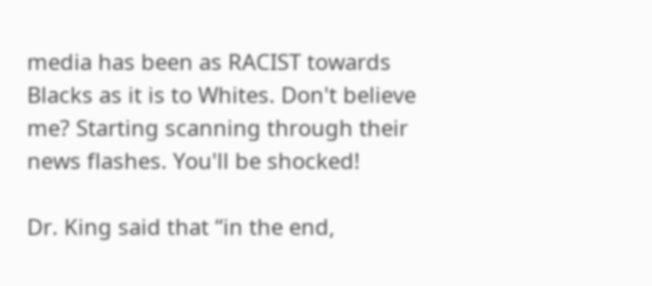media has been as RACIST towards Blacks as it is to Whites. Don't believe me? Starting scanning through their news flashes. You'll be shocked!

Dr. King said that “in the end,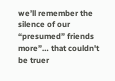we’ll remember the silence of our “presumed” friends more”… that couldn't be truer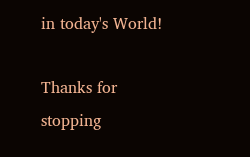in today's World!

Thanks for stopping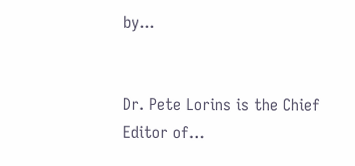by...


Dr. Pete Lorins is the Chief Editor of…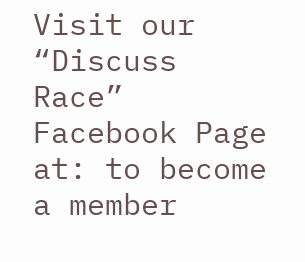Visit our “Discuss Race” Facebook Page at: to become a member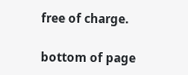free of charge.

bottom of page